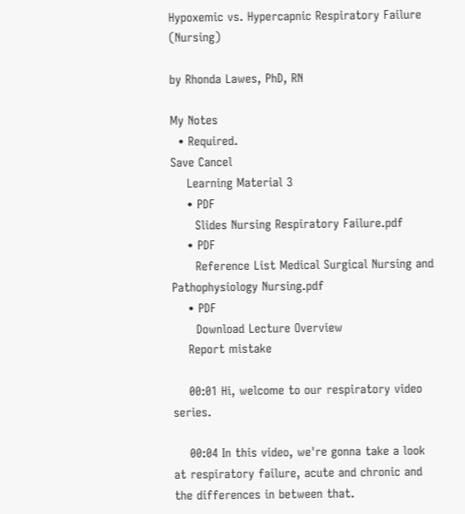Hypoxemic vs. Hypercapnic Respiratory Failure (Nursing)

by Rhonda Lawes, PhD, RN

My Notes
  • Required.
Save Cancel
    Learning Material 3
    • PDF
      Slides Nursing Respiratory Failure.pdf
    • PDF
      Reference List Medical Surgical Nursing and Pathophysiology Nursing.pdf
    • PDF
      Download Lecture Overview
    Report mistake

    00:01 Hi, welcome to our respiratory video series.

    00:04 In this video, we're gonna take a look at respiratory failure, acute and chronic and the differences in between that.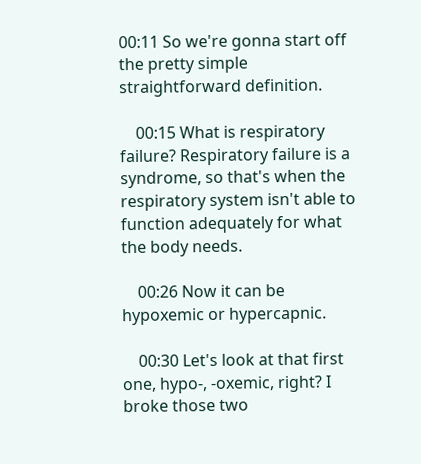00:11 So we're gonna start off the pretty simple straightforward definition.

    00:15 What is respiratory failure? Respiratory failure is a syndrome, so that's when the respiratory system isn't able to function adequately for what the body needs.

    00:26 Now it can be hypoxemic or hypercapnic.

    00:30 Let's look at that first one, hypo-, -oxemic, right? I broke those two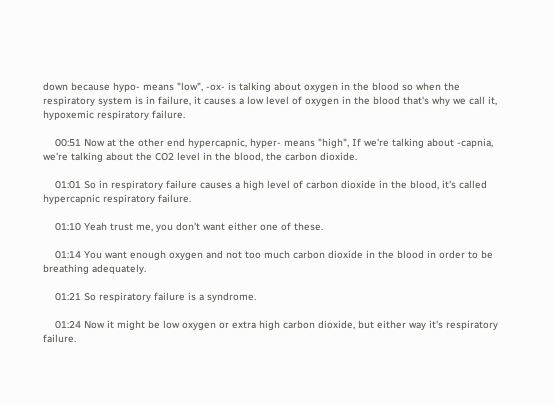down because hypo- means "low", -ox- is talking about oxygen in the blood so when the respiratory system is in failure, it causes a low level of oxygen in the blood that's why we call it, hypoxemic respiratory failure.

    00:51 Now at the other end hypercapnic, hyper- means "high", If we're talking about -capnia, we're talking about the CO2 level in the blood, the carbon dioxide.

    01:01 So in respiratory failure causes a high level of carbon dioxide in the blood, it's called hypercapnic respiratory failure.

    01:10 Yeah trust me, you don't want either one of these.

    01:14 You want enough oxygen and not too much carbon dioxide in the blood in order to be breathing adequately.

    01:21 So respiratory failure is a syndrome.

    01:24 Now it might be low oxygen or extra high carbon dioxide, but either way it's respiratory failure.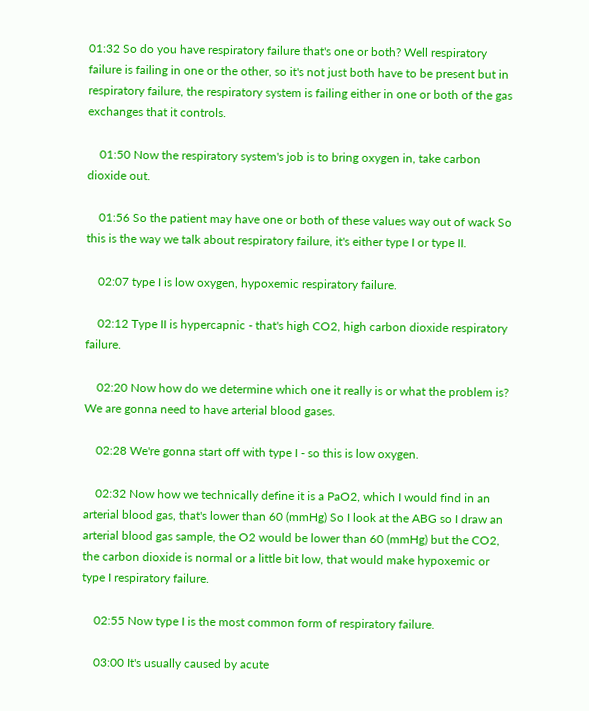01:32 So do you have respiratory failure that's one or both? Well respiratory failure is failing in one or the other, so it's not just both have to be present but in respiratory failure, the respiratory system is failing either in one or both of the gas exchanges that it controls.

    01:50 Now the respiratory system's job is to bring oxygen in, take carbon dioxide out.

    01:56 So the patient may have one or both of these values way out of wack So this is the way we talk about respiratory failure, it's either type I or type II.

    02:07 type I is low oxygen, hypoxemic respiratory failure.

    02:12 Type II is hypercapnic - that's high CO2, high carbon dioxide respiratory failure.

    02:20 Now how do we determine which one it really is or what the problem is? We are gonna need to have arterial blood gases.

    02:28 We're gonna start off with type I - so this is low oxygen.

    02:32 Now how we technically define it is a PaO2, which I would find in an arterial blood gas, that's lower than 60 (mmHg) So I look at the ABG so I draw an arterial blood gas sample, the O2 would be lower than 60 (mmHg) but the CO2, the carbon dioxide is normal or a little bit low, that would make hypoxemic or type I respiratory failure.

    02:55 Now type I is the most common form of respiratory failure.

    03:00 It's usually caused by acute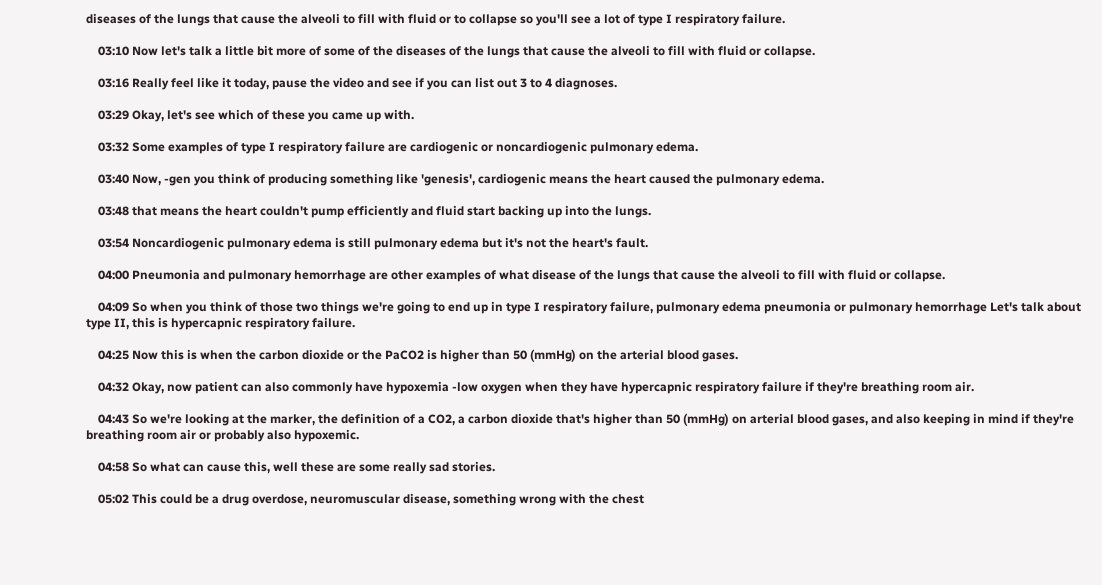diseases of the lungs that cause the alveoli to fill with fluid or to collapse so you'll see a lot of type I respiratory failure.

    03:10 Now let's talk a little bit more of some of the diseases of the lungs that cause the alveoli to fill with fluid or collapse.

    03:16 Really feel like it today, pause the video and see if you can list out 3 to 4 diagnoses.

    03:29 Okay, let's see which of these you came up with.

    03:32 Some examples of type I respiratory failure are cardiogenic or noncardiogenic pulmonary edema.

    03:40 Now, -gen you think of producing something like 'genesis', cardiogenic means the heart caused the pulmonary edema.

    03:48 that means the heart couldn't pump efficiently and fluid start backing up into the lungs.

    03:54 Noncardiogenic pulmonary edema is still pulmonary edema but it's not the heart's fault.

    04:00 Pneumonia and pulmonary hemorrhage are other examples of what disease of the lungs that cause the alveoli to fill with fluid or collapse.

    04:09 So when you think of those two things we're going to end up in type I respiratory failure, pulmonary edema pneumonia or pulmonary hemorrhage Let's talk about type II, this is hypercapnic respiratory failure.

    04:25 Now this is when the carbon dioxide or the PaCO2 is higher than 50 (mmHg) on the arterial blood gases.

    04:32 Okay, now patient can also commonly have hypoxemia -low oxygen when they have hypercapnic respiratory failure if they're breathing room air.

    04:43 So we're looking at the marker, the definition of a CO2, a carbon dioxide that's higher than 50 (mmHg) on arterial blood gases, and also keeping in mind if they're breathing room air or probably also hypoxemic.

    04:58 So what can cause this, well these are some really sad stories.

    05:02 This could be a drug overdose, neuromuscular disease, something wrong with the chest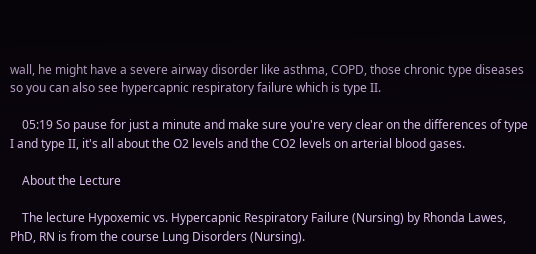wall, he might have a severe airway disorder like asthma, COPD, those chronic type diseases so you can also see hypercapnic respiratory failure which is type II.

    05:19 So pause for just a minute and make sure you're very clear on the differences of type I and type II, it's all about the O2 levels and the CO2 levels on arterial blood gases.

    About the Lecture

    The lecture Hypoxemic vs. Hypercapnic Respiratory Failure (Nursing) by Rhonda Lawes, PhD, RN is from the course Lung Disorders (Nursing).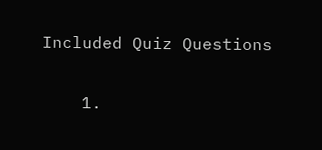Included Quiz Questions

    1.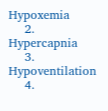Hypoxemia
    2. Hypercapnia
    3. Hypoventilation
    4.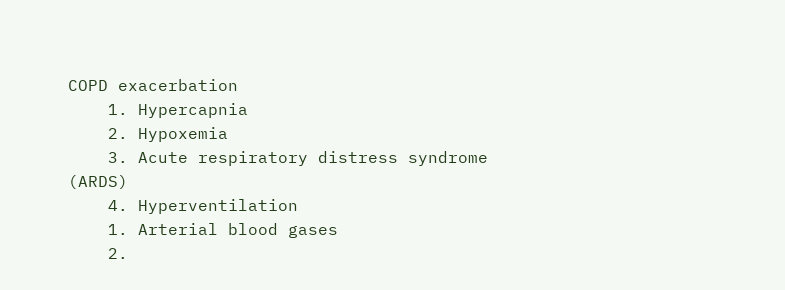COPD exacerbation
    1. Hypercapnia
    2. Hypoxemia
    3. Acute respiratory distress syndrome (ARDS)
    4. Hyperventilation
    1. Arterial blood gases
    2.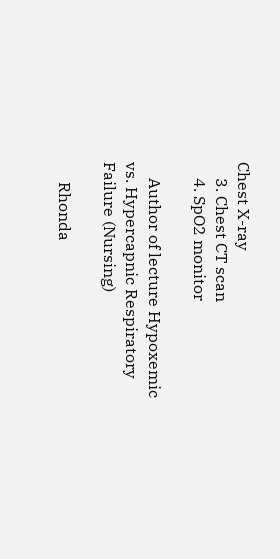Chest X-ray
    3. Chest CT scan
    4. SpO2 monitor

    Author of lecture Hypoxemic vs. Hypercapnic Respiratory Failure (Nursing)

     Rhonda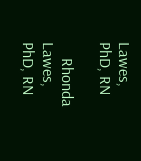Lawes, PhD, RN

    Rhonda Lawes, PhD, RN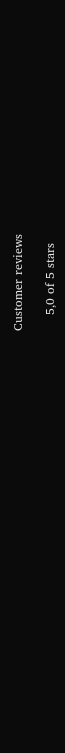Customer reviews

    5,0 of 5 stars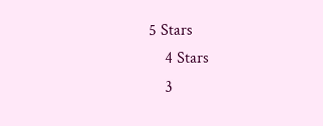5 Stars
    4 Stars
    3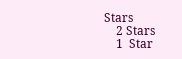Stars
    2 Stars
    1  Star